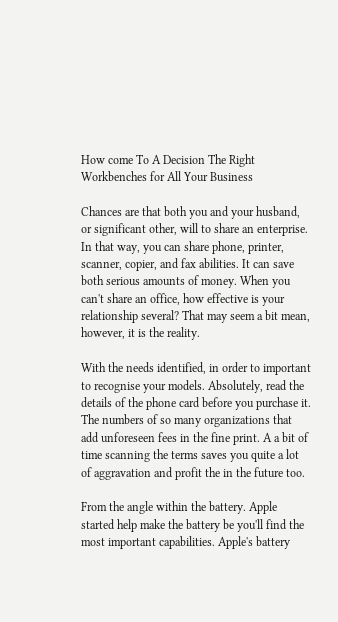How come To A Decision The Right Workbenches for All Your Business

Chances are that both you and your husband, or significant other, will to share an enterprise. In that way, you can share phone, printer, scanner, copier, and fax abilities. It can save both serious amounts of money. When you can't share an office, how effective is your relationship several? That may seem a bit mean, however, it is the reality.

With the needs identified, in order to important to recognise your models. Absolutely, read the details of the phone card before you purchase it. The numbers of so many organizations that add unforeseen fees in the fine print. A a bit of time scanning the terms saves you quite a lot of aggravation and profit the in the future too.

From the angle within the battery. Apple started help make the battery be you'll find the most important capabilities. Apple's battery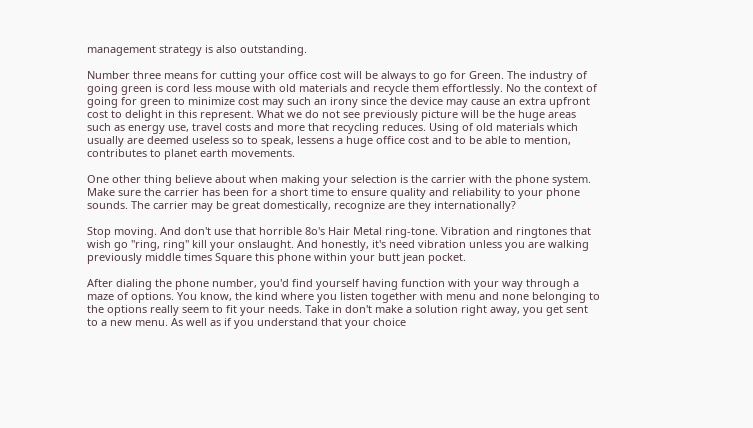management strategy is also outstanding.

Number three means for cutting your office cost will be always to go for Green. The industry of going green is cord less mouse with old materials and recycle them effortlessly. No the context of going for green to minimize cost may such an irony since the device may cause an extra upfront cost to delight in this represent. What we do not see previously picture will be the huge areas such as energy use, travel costs and more that recycling reduces. Using of old materials which usually are deemed useless so to speak, lessens a huge office cost and to be able to mention, contributes to planet earth movements.

One other thing believe about when making your selection is the carrier with the phone system. Make sure the carrier has been for a short time to ensure quality and reliability to your phone sounds. The carrier may be great domestically, recognize are they internationally?

Stop moving. And don't use that horrible 8o's Hair Metal ring-tone. Vibration and ringtones that wish go "ring, ring" kill your onslaught. And honestly, it's need vibration unless you are walking previously middle times Square this phone within your butt jean pocket.

After dialing the phone number, you'd find yourself having function with your way through a maze of options. You know, the kind where you listen together with menu and none belonging to the options really seem to fit your needs. Take in don't make a solution right away, you get sent to a new menu. As well as if you understand that your choice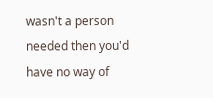wasn't a person needed then you'd have no way of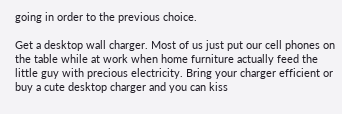going in order to the previous choice.

Get a desktop wall charger. Most of us just put our cell phones on the table while at work when home furniture actually feed the little guy with precious electricity. Bring your charger efficient or buy a cute desktop charger and you can kiss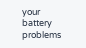your battery problems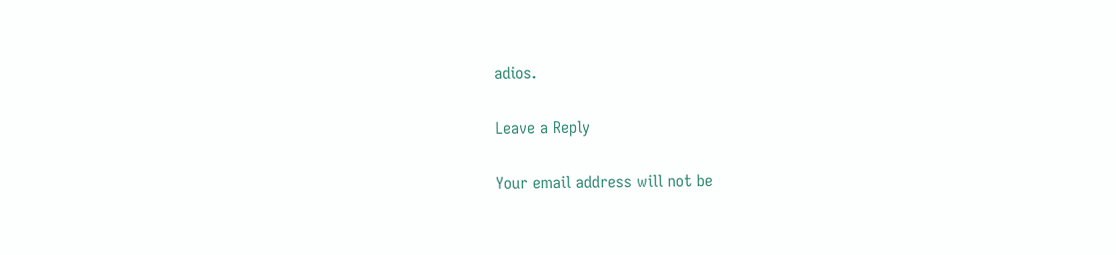adios.

Leave a Reply

Your email address will not be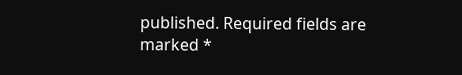published. Required fields are marked *